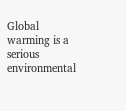Global warming is a serious environmental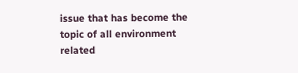issue that has become the topic of all environment related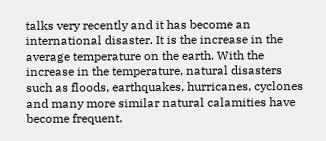talks very recently and it has become an international disaster. It is the increase in the average temperature on the earth. With the increase in the temperature, natural disasters such as floods, earthquakes, hurricanes, cyclones and many more similar natural calamities have become frequent.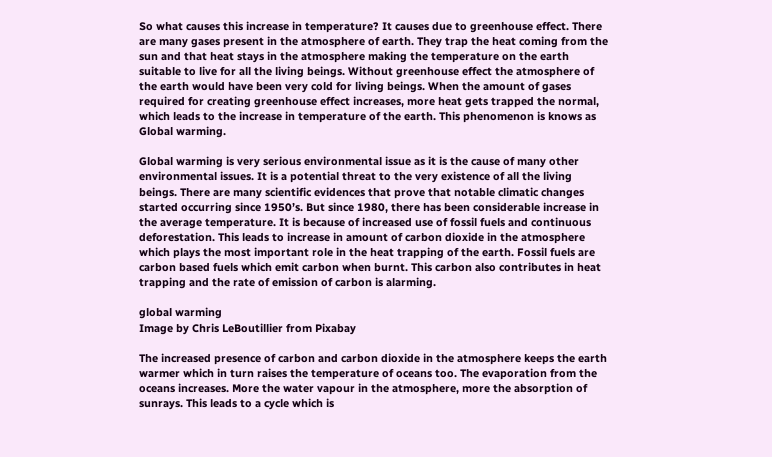So what causes this increase in temperature? It causes due to greenhouse effect. There are many gases present in the atmosphere of earth. They trap the heat coming from the sun and that heat stays in the atmosphere making the temperature on the earth suitable to live for all the living beings. Without greenhouse effect the atmosphere of the earth would have been very cold for living beings. When the amount of gases required for creating greenhouse effect increases, more heat gets trapped the normal, which leads to the increase in temperature of the earth. This phenomenon is knows as Global warming.

Global warming is very serious environmental issue as it is the cause of many other environmental issues. It is a potential threat to the very existence of all the living beings. There are many scientific evidences that prove that notable climatic changes started occurring since 1950’s. But since 1980, there has been considerable increase in the average temperature. It is because of increased use of fossil fuels and continuous deforestation. This leads to increase in amount of carbon dioxide in the atmosphere which plays the most important role in the heat trapping of the earth. Fossil fuels are carbon based fuels which emit carbon when burnt. This carbon also contributes in heat trapping and the rate of emission of carbon is alarming.

global warming
Image by Chris LeBoutillier from Pixabay

The increased presence of carbon and carbon dioxide in the atmosphere keeps the earth warmer which in turn raises the temperature of oceans too. The evaporation from the oceans increases. More the water vapour in the atmosphere, more the absorption of sunrays. This leads to a cycle which is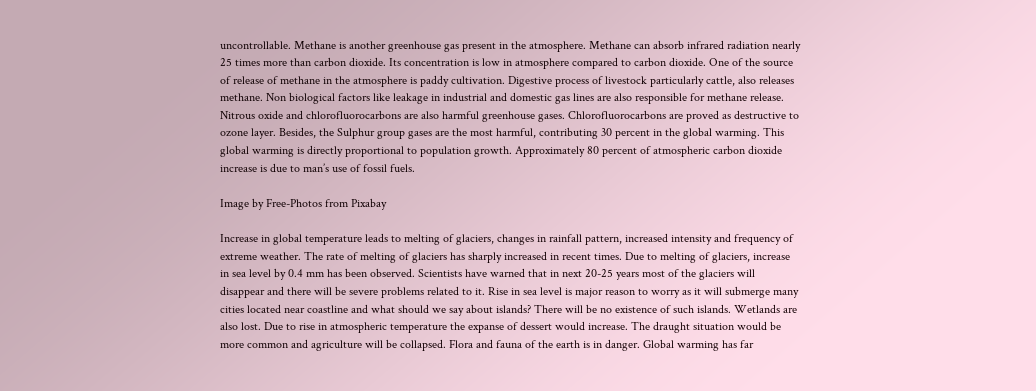uncontrollable. Methane is another greenhouse gas present in the atmosphere. Methane can absorb infrared radiation nearly 25 times more than carbon dioxide. Its concentration is low in atmosphere compared to carbon dioxide. One of the source of release of methane in the atmosphere is paddy cultivation. Digestive process of livestock particularly cattle, also releases methane. Non biological factors like leakage in industrial and domestic gas lines are also responsible for methane release. Nitrous oxide and chlorofluorocarbons are also harmful greenhouse gases. Chlorofluorocarbons are proved as destructive to ozone layer. Besides, the Sulphur group gases are the most harmful, contributing 30 percent in the global warming. This global warming is directly proportional to population growth. Approximately 80 percent of atmospheric carbon dioxide increase is due to man’s use of fossil fuels.

Image by Free-Photos from Pixabay

Increase in global temperature leads to melting of glaciers, changes in rainfall pattern, increased intensity and frequency of extreme weather. The rate of melting of glaciers has sharply increased in recent times. Due to melting of glaciers, increase in sea level by 0.4 mm has been observed. Scientists have warned that in next 20-25 years most of the glaciers will disappear and there will be severe problems related to it. Rise in sea level is major reason to worry as it will submerge many cities located near coastline and what should we say about islands? There will be no existence of such islands. Wetlands are also lost. Due to rise in atmospheric temperature the expanse of dessert would increase. The draught situation would be more common and agriculture will be collapsed. Flora and fauna of the earth is in danger. Global warming has far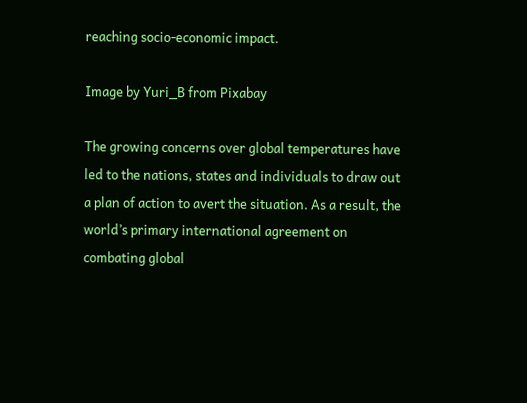reaching socio-economic impact.

Image by Yuri_B from Pixabay

The growing concerns over global temperatures have led to the nations, states and individuals to draw out a plan of action to avert the situation. As a result, the world’s primary international agreement on combating global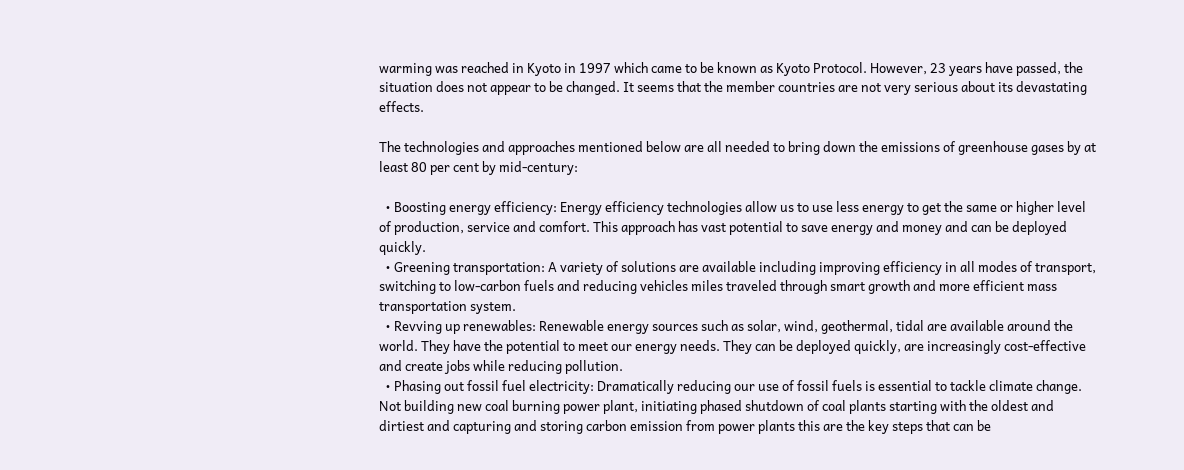warming was reached in Kyoto in 1997 which came to be known as Kyoto Protocol. However, 23 years have passed, the situation does not appear to be changed. It seems that the member countries are not very serious about its devastating effects.

The technologies and approaches mentioned below are all needed to bring down the emissions of greenhouse gases by at least 80 per cent by mid-century:

  • Boosting energy efficiency: Energy efficiency technologies allow us to use less energy to get the same or higher level of production, service and comfort. This approach has vast potential to save energy and money and can be deployed quickly.
  • Greening transportation: A variety of solutions are available including improving efficiency in all modes of transport, switching to low-carbon fuels and reducing vehicles miles traveled through smart growth and more efficient mass transportation system.
  • Revving up renewables: Renewable energy sources such as solar, wind, geothermal, tidal are available around the world. They have the potential to meet our energy needs. They can be deployed quickly, are increasingly cost-effective and create jobs while reducing pollution.
  • Phasing out fossil fuel electricity: Dramatically reducing our use of fossil fuels is essential to tackle climate change. Not building new coal burning power plant, initiating phased shutdown of coal plants starting with the oldest and dirtiest and capturing and storing carbon emission from power plants this are the key steps that can be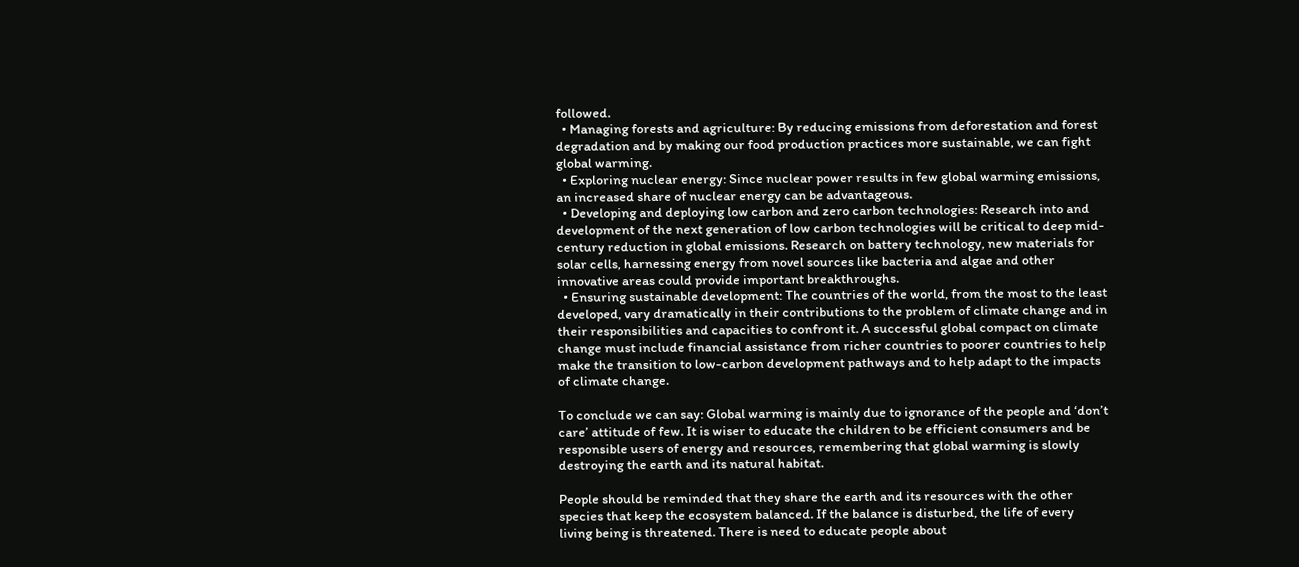followed.
  • Managing forests and agriculture: By reducing emissions from deforestation and forest degradation and by making our food production practices more sustainable, we can fight global warming.
  • Exploring nuclear energy: Since nuclear power results in few global warming emissions, an increased share of nuclear energy can be advantageous.
  • Developing and deploying low carbon and zero carbon technologies: Research into and development of the next generation of low carbon technologies will be critical to deep mid-century reduction in global emissions. Research on battery technology, new materials for solar cells, harnessing energy from novel sources like bacteria and algae and other innovative areas could provide important breakthroughs.
  • Ensuring sustainable development: The countries of the world, from the most to the least developed, vary dramatically in their contributions to the problem of climate change and in their responsibilities and capacities to confront it. A successful global compact on climate change must include financial assistance from richer countries to poorer countries to help make the transition to low-carbon development pathways and to help adapt to the impacts of climate change.

To conclude we can say: Global warming is mainly due to ignorance of the people and ‘don’t care’ attitude of few. It is wiser to educate the children to be efficient consumers and be responsible users of energy and resources, remembering that global warming is slowly destroying the earth and its natural habitat.

People should be reminded that they share the earth and its resources with the other species that keep the ecosystem balanced. If the balance is disturbed, the life of every living being is threatened. There is need to educate people about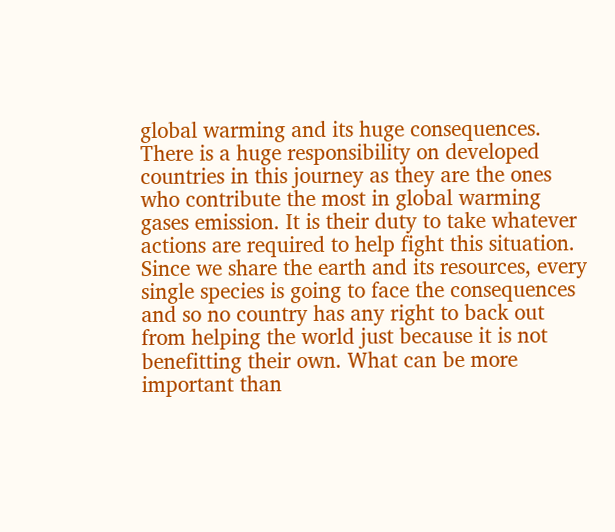global warming and its huge consequences. There is a huge responsibility on developed countries in this journey as they are the ones who contribute the most in global warming gases emission. It is their duty to take whatever actions are required to help fight this situation. Since we share the earth and its resources, every single species is going to face the consequences and so no country has any right to back out from helping the world just because it is not benefitting their own. What can be more important than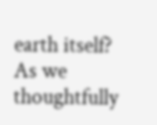earth itself? As we thoughtfully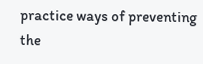practice ways of preventing the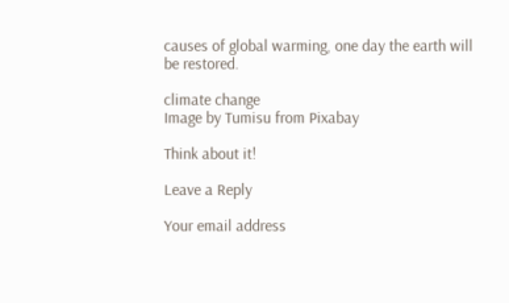causes of global warming, one day the earth will be restored.

climate change
Image by Tumisu from Pixabay

Think about it!

Leave a Reply

Your email address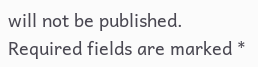will not be published. Required fields are marked *